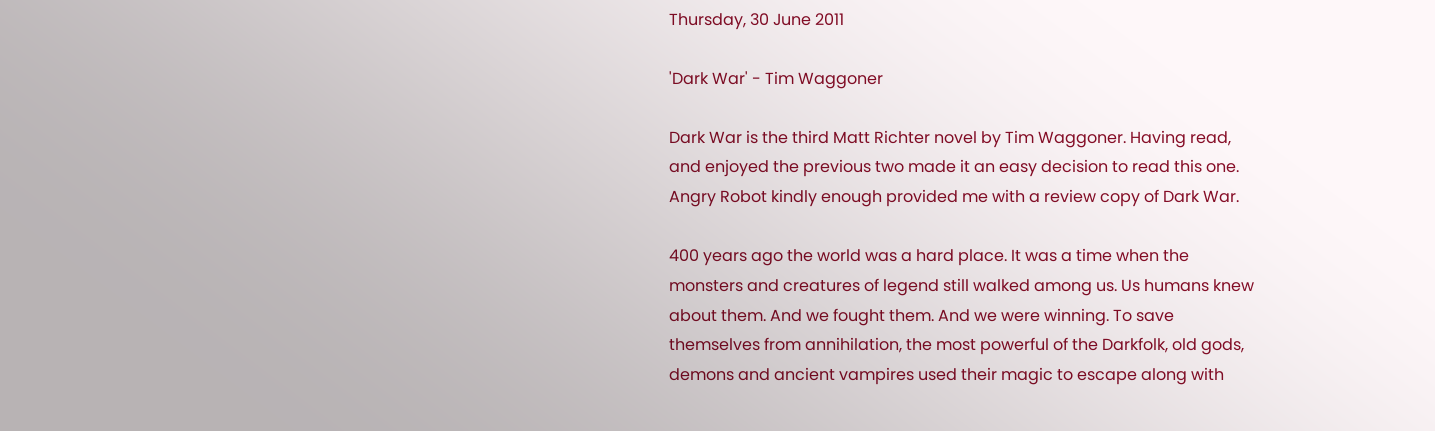Thursday, 30 June 2011

'Dark War' - Tim Waggoner

Dark War is the third Matt Richter novel by Tim Waggoner. Having read, and enjoyed the previous two made it an easy decision to read this one. Angry Robot kindly enough provided me with a review copy of Dark War.

400 years ago the world was a hard place. It was a time when the monsters and creatures of legend still walked among us. Us humans knew about them. And we fought them. And we were winning. To save themselves from annihilation, the most powerful of the Darkfolk, old gods, demons and ancient vampires used their magic to escape along with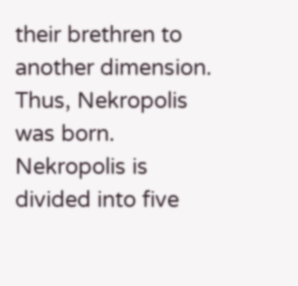their brethren to another dimension. Thus, Nekropolis was born. Nekropolis is divided into five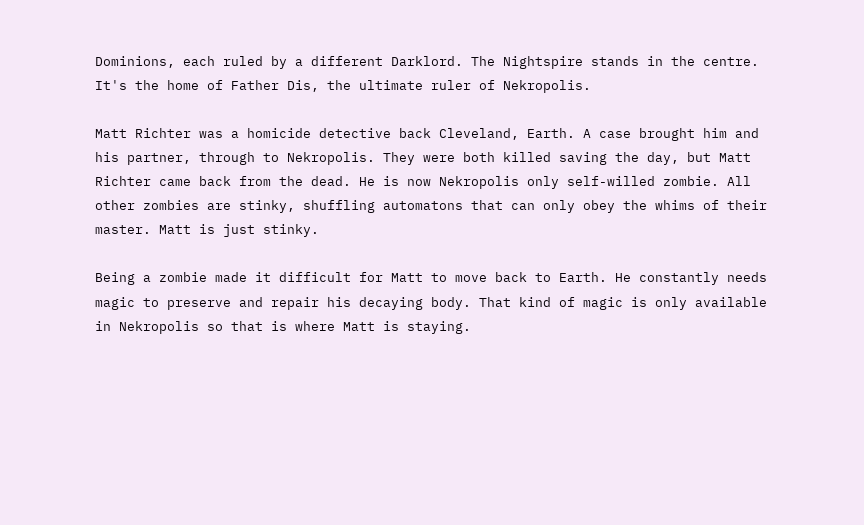Dominions, each ruled by a different Darklord. The Nightspire stands in the centre. It's the home of Father Dis, the ultimate ruler of Nekropolis.

Matt Richter was a homicide detective back Cleveland, Earth. A case brought him and his partner, through to Nekropolis. They were both killed saving the day, but Matt Richter came back from the dead. He is now Nekropolis only self-willed zombie. All other zombies are stinky, shuffling automatons that can only obey the whims of their master. Matt is just stinky.

Being a zombie made it difficult for Matt to move back to Earth. He constantly needs magic to preserve and repair his decaying body. That kind of magic is only available in Nekropolis so that is where Matt is staying.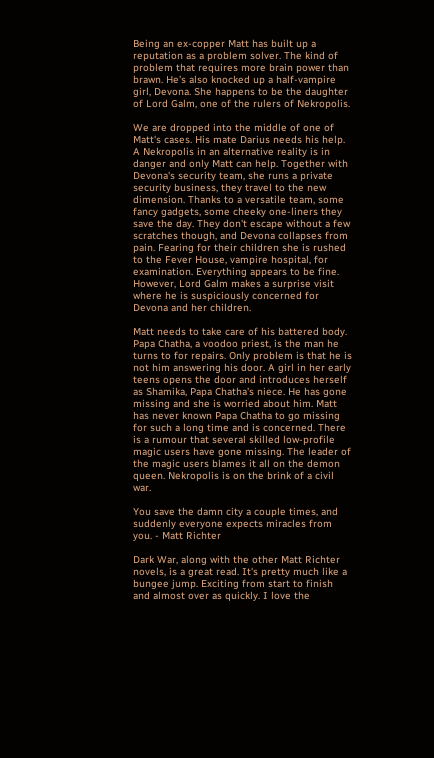Being an ex-copper Matt has built up a reputation as a problem solver. The kind of problem that requires more brain power than brawn. He's also knocked up a half-vampire girl, Devona. She happens to be the daughter of Lord Galm, one of the rulers of Nekropolis.

We are dropped into the middle of one of Matt's cases. His mate Darius needs his help. A Nekropolis in an alternative reality is in danger and only Matt can help. Together with Devona's security team, she runs a private security business, they travel to the new dimension. Thanks to a versatile team, some fancy gadgets, some cheeky one-liners they save the day. They don't escape without a few scratches though, and Devona collapses from pain. Fearing for their children she is rushed to the Fever House, vampire hospital, for examination. Everything appears to be fine. However, Lord Galm makes a surprise visit where he is suspiciously concerned for Devona and her children.

Matt needs to take care of his battered body. Papa Chatha, a voodoo priest, is the man he turns to for repairs. Only problem is that he is not him answering his door. A girl in her early teens opens the door and introduces herself as Shamika, Papa Chatha's niece. He has gone missing and she is worried about him. Matt has never known Papa Chatha to go missing for such a long time and is concerned. There is a rumour that several skilled low-profile magic users have gone missing. The leader of the magic users blames it all on the demon queen. Nekropolis is on the brink of a civil war.

You save the damn city a couple times, and suddenly everyone expects miracles from you. - Matt Richter

Dark War, along with the other Matt Richter novels, is a great read. It's pretty much like a bungee jump. Exciting from start to finish and almost over as quickly. I love the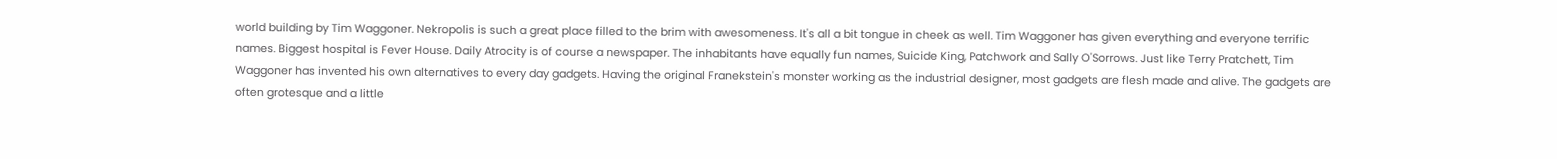world building by Tim Waggoner. Nekropolis is such a great place filled to the brim with awesomeness. It's all a bit tongue in cheek as well. Tim Waggoner has given everything and everyone terrific names. Biggest hospital is Fever House. Daily Atrocity is of course a newspaper. The inhabitants have equally fun names, Suicide King, Patchwork and Sally O'Sorrows. Just like Terry Pratchett, Tim Waggoner has invented his own alternatives to every day gadgets. Having the original Franekstein's monster working as the industrial designer, most gadgets are flesh made and alive. The gadgets are often grotesque and a little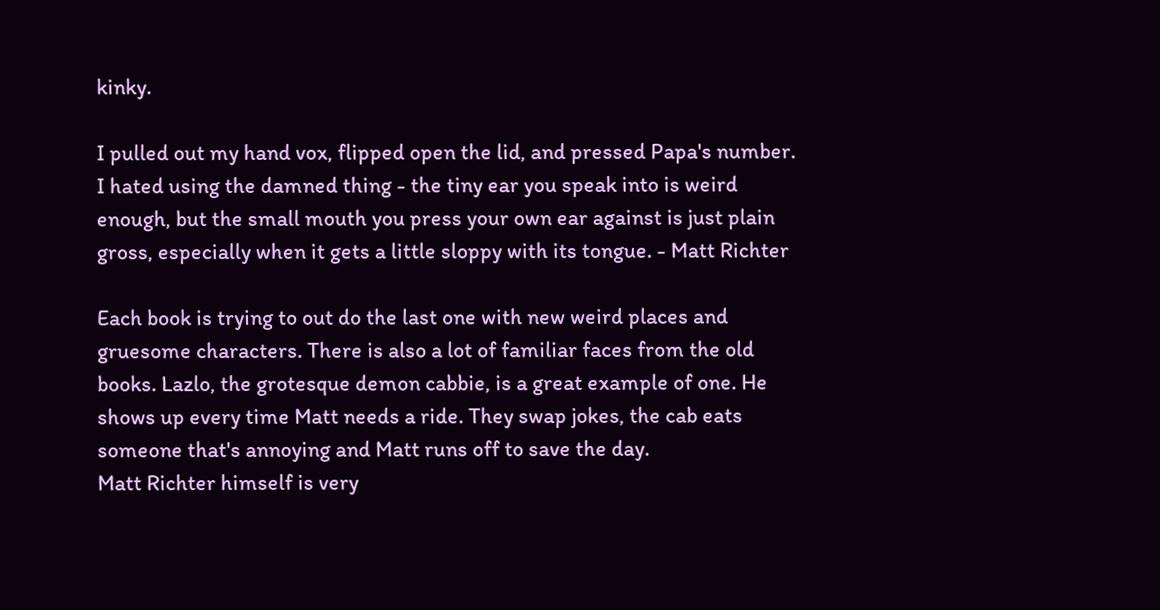kinky.

I pulled out my hand vox, flipped open the lid, and pressed Papa's number. I hated using the damned thing - the tiny ear you speak into is weird enough, but the small mouth you press your own ear against is just plain gross, especially when it gets a little sloppy with its tongue. - Matt Richter

Each book is trying to out do the last one with new weird places and gruesome characters. There is also a lot of familiar faces from the old books. Lazlo, the grotesque demon cabbie, is a great example of one. He shows up every time Matt needs a ride. They swap jokes, the cab eats someone that's annoying and Matt runs off to save the day.
Matt Richter himself is very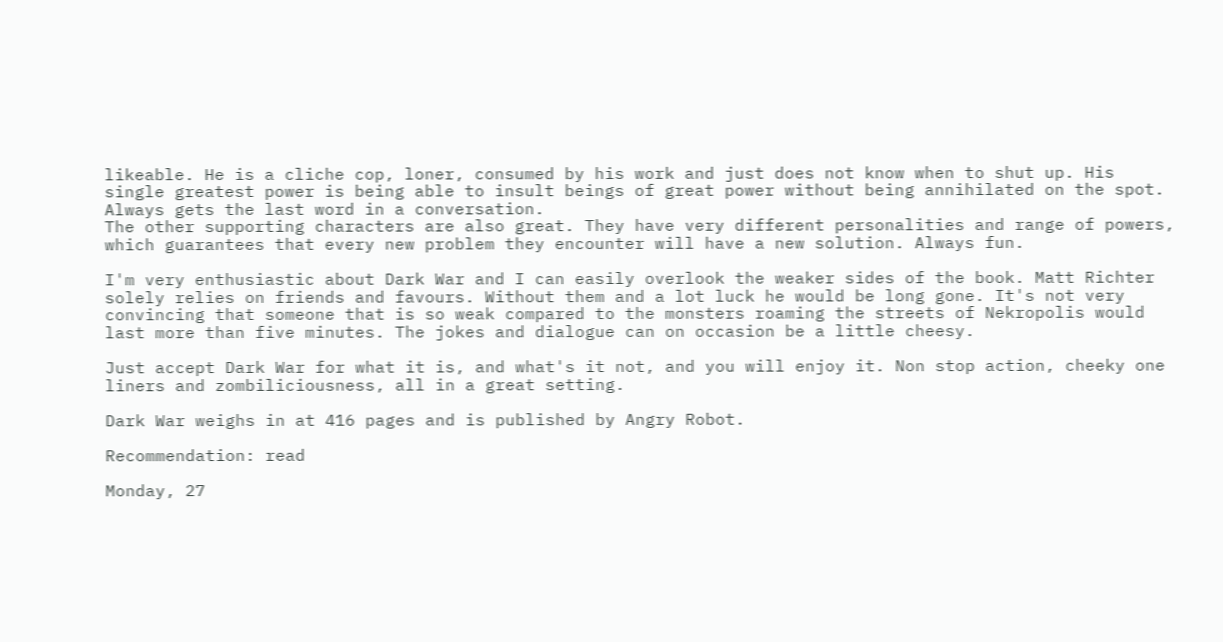likeable. He is a cliche cop, loner, consumed by his work and just does not know when to shut up. His single greatest power is being able to insult beings of great power without being annihilated on the spot. Always gets the last word in a conversation.
The other supporting characters are also great. They have very different personalities and range of powers, which guarantees that every new problem they encounter will have a new solution. Always fun.

I'm very enthusiastic about Dark War and I can easily overlook the weaker sides of the book. Matt Richter solely relies on friends and favours. Without them and a lot luck he would be long gone. It's not very convincing that someone that is so weak compared to the monsters roaming the streets of Nekropolis would last more than five minutes. The jokes and dialogue can on occasion be a little cheesy.

Just accept Dark War for what it is, and what's it not, and you will enjoy it. Non stop action, cheeky one liners and zombiliciousness, all in a great setting.

Dark War weighs in at 416 pages and is published by Angry Robot.

Recommendation: read

Monday, 27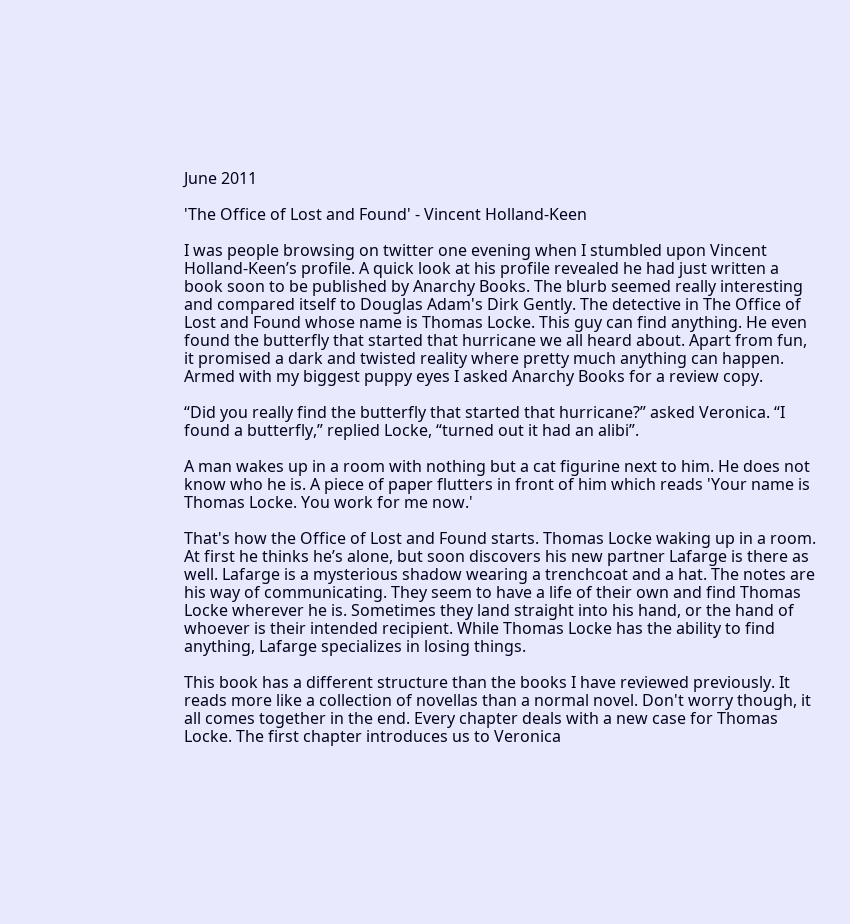June 2011

'The Office of Lost and Found' - Vincent Holland-Keen

I was people browsing on twitter one evening when I stumbled upon Vincent Holland-Keen’s profile. A quick look at his profile revealed he had just written a book soon to be published by Anarchy Books. The blurb seemed really interesting and compared itself to Douglas Adam's Dirk Gently. The detective in The Office of Lost and Found whose name is Thomas Locke. This guy can find anything. He even found the butterfly that started that hurricane we all heard about. Apart from fun, it promised a dark and twisted reality where pretty much anything can happen. Armed with my biggest puppy eyes I asked Anarchy Books for a review copy.

“Did you really find the butterfly that started that hurricane?” asked Veronica. “I found a butterfly,” replied Locke, “turned out it had an alibi”.

A man wakes up in a room with nothing but a cat figurine next to him. He does not know who he is. A piece of paper flutters in front of him which reads 'Your name is Thomas Locke. You work for me now.'

That's how the Office of Lost and Found starts. Thomas Locke waking up in a room. At first he thinks he’s alone, but soon discovers his new partner Lafarge is there as well. Lafarge is a mysterious shadow wearing a trenchcoat and a hat. The notes are his way of communicating. They seem to have a life of their own and find Thomas Locke wherever he is. Sometimes they land straight into his hand, or the hand of whoever is their intended recipient. While Thomas Locke has the ability to find anything, Lafarge specializes in losing things.

This book has a different structure than the books I have reviewed previously. It reads more like a collection of novellas than a normal novel. Don't worry though, it all comes together in the end. Every chapter deals with a new case for Thomas Locke. The first chapter introduces us to Veronica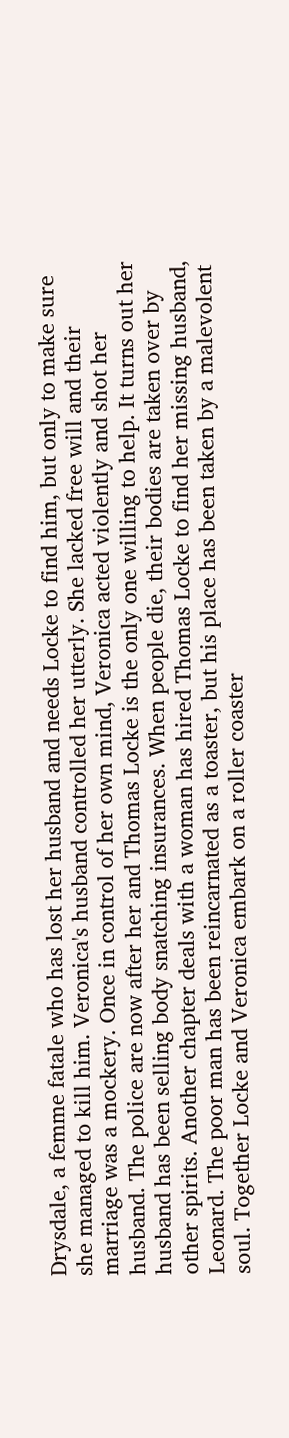Drysdale, a femme fatale who has lost her husband and needs Locke to find him, but only to make sure she managed to kill him. Veronica's husband controlled her utterly. She lacked free will and their marriage was a mockery. Once in control of her own mind, Veronica acted violently and shot her husband. The police are now after her and Thomas Locke is the only one willing to help. It turns out her husband has been selling body snatching insurances. When people die, their bodies are taken over by other spirits. Another chapter deals with a woman has hired Thomas Locke to find her missing husband, Leonard. The poor man has been reincarnated as a toaster, but his place has been taken by a malevolent soul. Together Locke and Veronica embark on a roller coaster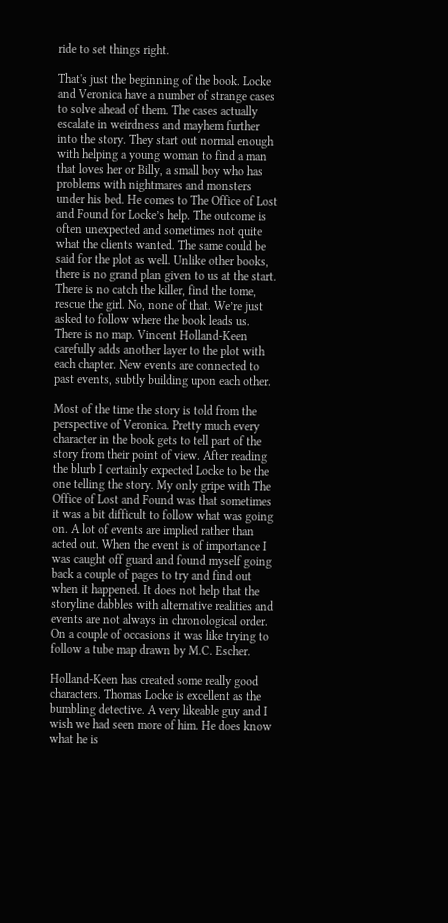ride to set things right.

That's just the beginning of the book. Locke and Veronica have a number of strange cases to solve ahead of them. The cases actually escalate in weirdness and mayhem further into the story. They start out normal enough with helping a young woman to find a man that loves her or Billy, a small boy who has problems with nightmares and monsters under his bed. He comes to The Office of Lost and Found for Locke’s help. The outcome is often unexpected and sometimes not quite what the clients wanted. The same could be said for the plot as well. Unlike other books, there is no grand plan given to us at the start. There is no catch the killer, find the tome, rescue the girl. No, none of that. We’re just asked to follow where the book leads us. There is no map. Vincent Holland-Keen carefully adds another layer to the plot with each chapter. New events are connected to past events, subtly building upon each other.

Most of the time the story is told from the perspective of Veronica. Pretty much every character in the book gets to tell part of the story from their point of view. After reading the blurb I certainly expected Locke to be the one telling the story. My only gripe with The Office of Lost and Found was that sometimes it was a bit difficult to follow what was going on. A lot of events are implied rather than acted out. When the event is of importance I was caught off guard and found myself going back a couple of pages to try and find out when it happened. It does not help that the storyline dabbles with alternative realities and events are not always in chronological order. On a couple of occasions it was like trying to follow a tube map drawn by M.C. Escher.

Holland-Keen has created some really good characters. Thomas Locke is excellent as the bumbling detective. A very likeable guy and I wish we had seen more of him. He does know what he is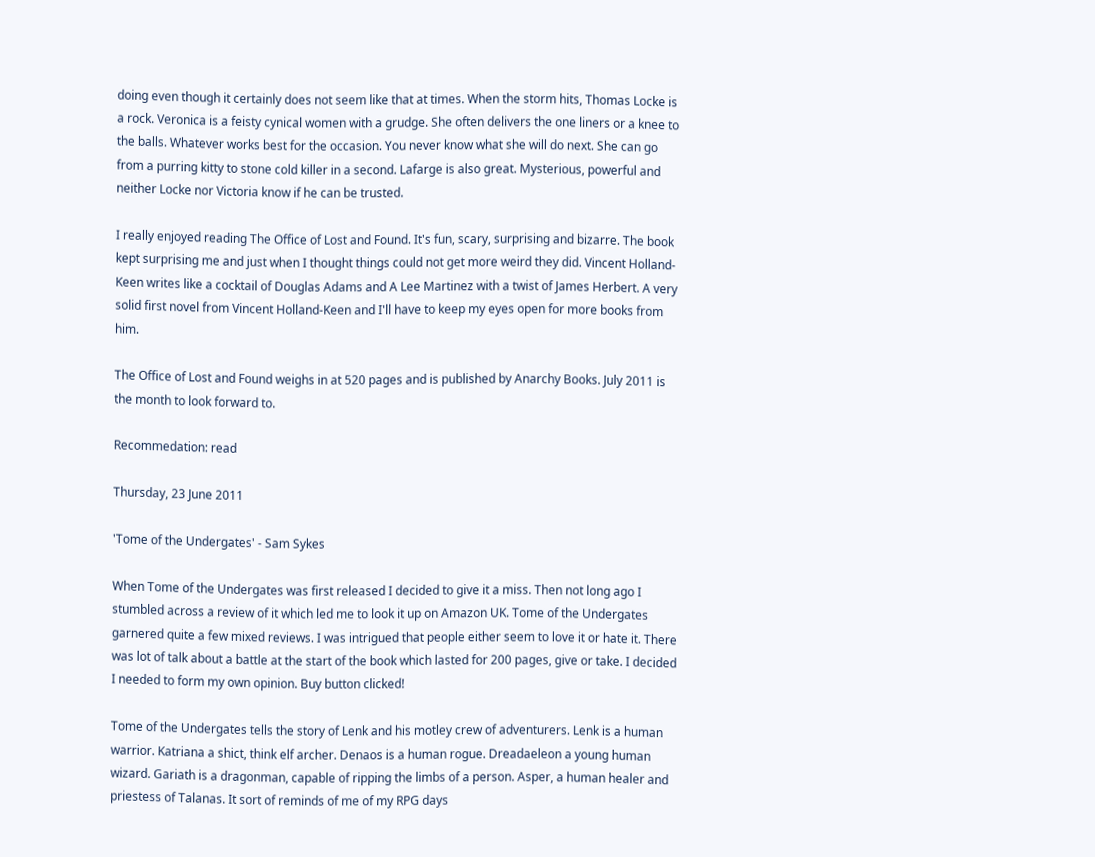doing even though it certainly does not seem like that at times. When the storm hits, Thomas Locke is a rock. Veronica is a feisty cynical women with a grudge. She often delivers the one liners or a knee to the balls. Whatever works best for the occasion. You never know what she will do next. She can go from a purring kitty to stone cold killer in a second. Lafarge is also great. Mysterious, powerful and neither Locke nor Victoria know if he can be trusted.

I really enjoyed reading The Office of Lost and Found. It's fun, scary, surprising and bizarre. The book kept surprising me and just when I thought things could not get more weird they did. Vincent Holland-Keen writes like a cocktail of Douglas Adams and A Lee Martinez with a twist of James Herbert. A very solid first novel from Vincent Holland-Keen and I'll have to keep my eyes open for more books from him.

The Office of Lost and Found weighs in at 520 pages and is published by Anarchy Books. July 2011 is the month to look forward to.

Recommedation: read

Thursday, 23 June 2011

'Tome of the Undergates' - Sam Sykes

When Tome of the Undergates was first released I decided to give it a miss. Then not long ago I stumbled across a review of it which led me to look it up on Amazon UK. Tome of the Undergates garnered quite a few mixed reviews. I was intrigued that people either seem to love it or hate it. There was lot of talk about a battle at the start of the book which lasted for 200 pages, give or take. I decided I needed to form my own opinion. Buy button clicked!

Tome of the Undergates tells the story of Lenk and his motley crew of adventurers. Lenk is a human warrior. Katriana a shict, think elf archer. Denaos is a human rogue. Dreadaeleon a young human wizard. Gariath is a dragonman, capable of ripping the limbs of a person. Asper, a human healer and priestess of Talanas. It sort of reminds of me of my RPG days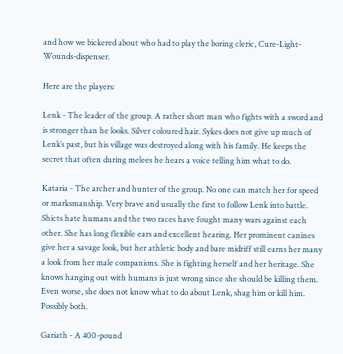and how we bickered about who had to play the boring cleric, Cure-Light-Wounds-dispenser.

Here are the players:

Lenk - The leader of the group. A rather short man who fights with a sword and is stronger than he looks. Silver coloured hair. Sykes does not give up much of Lenk’s past, but his village was destroyed along with his family. He keeps the secret that often during melees he hears a voice telling him what to do.

Kataria - The archer and hunter of the group. No one can match her for speed or marksmanship. Very brave and usually the first to follow Lenk into battle. Shicts hate humans and the two races have fought many wars against each other. She has long flexible ears and excellent hearing. Her prominent canines give her a savage look, but her athletic body and bare midriff still earns her many a look from her male companions. She is fighting herself and her heritage. She knows hanging out with humans is just wrong since she should be killing them. Even worse, she does not know what to do about Lenk, shag him or kill him. Possibly both.

Gariath - A 400-pound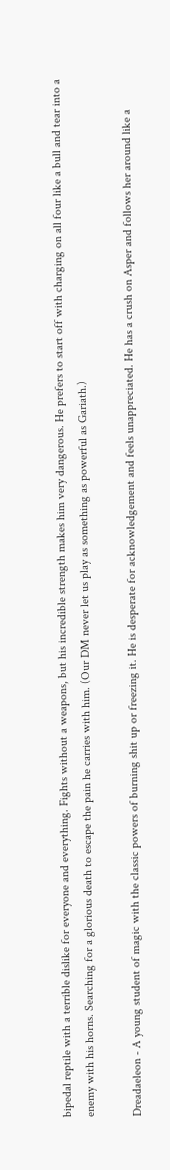bipedal reptile with a terrible dislike for everyone and everything. Fights without a weapons, but his incredible strength makes him very dangerous. He prefers to start off with charging on all four like a bull and tear into a enemy with his horns. Searching for a glorious death to escape the pain he carries with him. (Our DM never let us play as something as powerful as Gariath.)

Dreadaeleon - A young student of magic with the classic powers of burning shit up or freezing it. He is desperate for acknowledgement and feels unappreciated. He has a crush on Asper and follows her around like a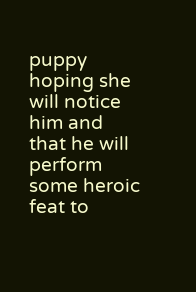puppy hoping she will notice him and that he will perform some heroic feat to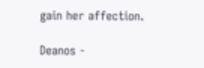gain her affection.

Deanos -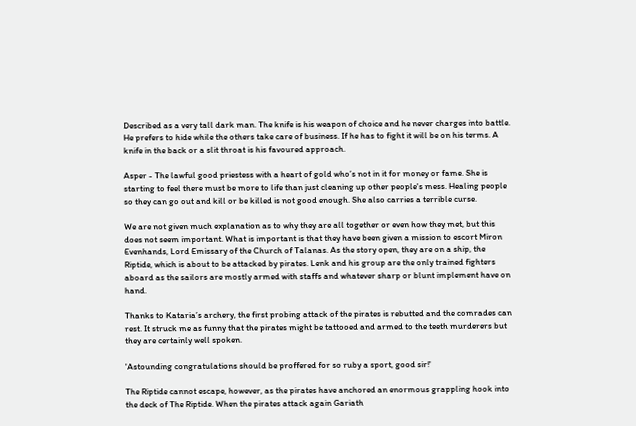Described as a very tall dark man. The knife is his weapon of choice and he never charges into battle. He prefers to hide while the others take care of business. If he has to fight it will be on his terms. A knife in the back or a slit throat is his favoured approach.

Asper - The lawful good priestess with a heart of gold who’s not in it for money or fame. She is starting to feel there must be more to life than just cleaning up other people's mess. Healing people so they can go out and kill or be killed is not good enough. She also carries a terrible curse.

We are not given much explanation as to why they are all together or even how they met, but this does not seem important. What is important is that they have been given a mission to escort Miron Evenhands, Lord Emissary of the Church of Talanas. As the story open, they are on a ship, the Riptide, which is about to be attacked by pirates. Lenk and his group are the only trained fighters aboard as the sailors are mostly armed with staffs and whatever sharp or blunt implement have on hand.

Thanks to Kataria’s archery, the first probing attack of the pirates is rebutted and the comrades can rest. It struck me as funny that the pirates might be tattooed and armed to the teeth murderers but they are certainly well spoken.

'Astounding congratulations should be proffered for so ruby a sport, good sir!'

The Riptide cannot escape, however, as the pirates have anchored an enormous grappling hook into the deck of The Riptide. When the pirates attack again Gariath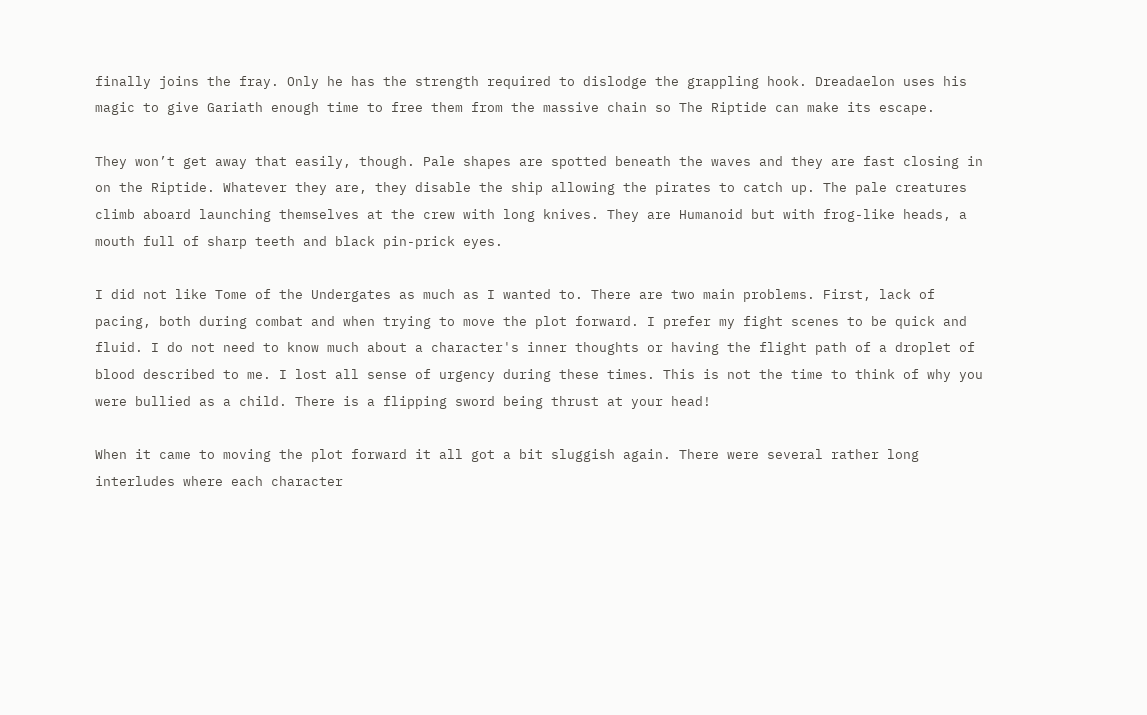finally joins the fray. Only he has the strength required to dislodge the grappling hook. Dreadaelon uses his magic to give Gariath enough time to free them from the massive chain so The Riptide can make its escape.

They won’t get away that easily, though. Pale shapes are spotted beneath the waves and they are fast closing in on the Riptide. Whatever they are, they disable the ship allowing the pirates to catch up. The pale creatures climb aboard launching themselves at the crew with long knives. They are Humanoid but with frog-like heads, a mouth full of sharp teeth and black pin-prick eyes.

I did not like Tome of the Undergates as much as I wanted to. There are two main problems. First, lack of pacing, both during combat and when trying to move the plot forward. I prefer my fight scenes to be quick and fluid. I do not need to know much about a character's inner thoughts or having the flight path of a droplet of blood described to me. I lost all sense of urgency during these times. This is not the time to think of why you were bullied as a child. There is a flipping sword being thrust at your head!

When it came to moving the plot forward it all got a bit sluggish again. There were several rather long interludes where each character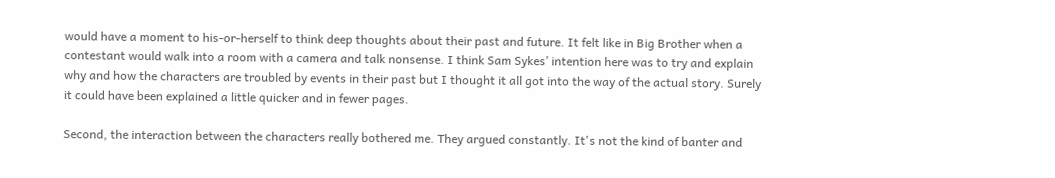would have a moment to his-or-herself to think deep thoughts about their past and future. It felt like in Big Brother when a contestant would walk into a room with a camera and talk nonsense. I think Sam Sykes’ intention here was to try and explain why and how the characters are troubled by events in their past but I thought it all got into the way of the actual story. Surely it could have been explained a little quicker and in fewer pages.

Second, the interaction between the characters really bothered me. They argued constantly. It's not the kind of banter and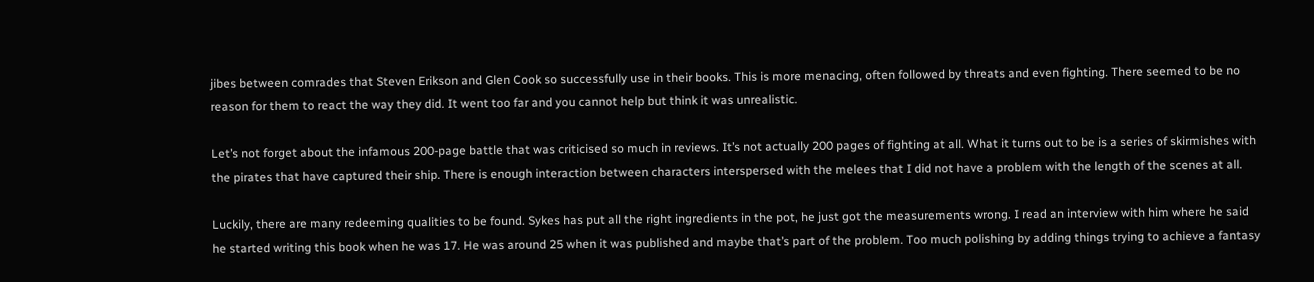jibes between comrades that Steven Erikson and Glen Cook so successfully use in their books. This is more menacing, often followed by threats and even fighting. There seemed to be no reason for them to react the way they did. It went too far and you cannot help but think it was unrealistic.

Let’s not forget about the infamous 200-page battle that was criticised so much in reviews. It’s not actually 200 pages of fighting at all. What it turns out to be is a series of skirmishes with the pirates that have captured their ship. There is enough interaction between characters interspersed with the melees that I did not have a problem with the length of the scenes at all.

Luckily, there are many redeeming qualities to be found. Sykes has put all the right ingredients in the pot, he just got the measurements wrong. I read an interview with him where he said he started writing this book when he was 17. He was around 25 when it was published and maybe that’s part of the problem. Too much polishing by adding things trying to achieve a fantasy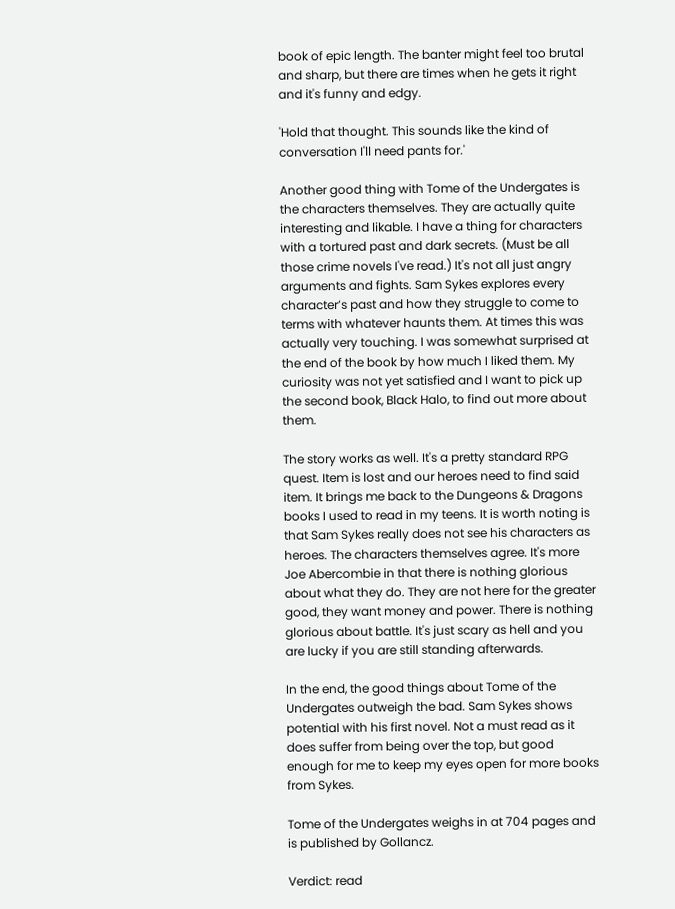book of epic length. The banter might feel too brutal and sharp, but there are times when he gets it right and it's funny and edgy.

'Hold that thought. This sounds like the kind of conversation I'll need pants for.'

Another good thing with Tome of the Undergates is the characters themselves. They are actually quite interesting and likable. I have a thing for characters with a tortured past and dark secrets. (Must be all those crime novels I've read.) It's not all just angry arguments and fights. Sam Sykes explores every character’s past and how they struggle to come to terms with whatever haunts them. At times this was actually very touching. I was somewhat surprised at the end of the book by how much I liked them. My curiosity was not yet satisfied and I want to pick up the second book, Black Halo, to find out more about them.

The story works as well. It's a pretty standard RPG quest. Item is lost and our heroes need to find said item. It brings me back to the Dungeons & Dragons books I used to read in my teens. It is worth noting is that Sam Sykes really does not see his characters as heroes. The characters themselves agree. It's more Joe Abercombie in that there is nothing glorious about what they do. They are not here for the greater good, they want money and power. There is nothing glorious about battle. It's just scary as hell and you are lucky if you are still standing afterwards.

In the end, the good things about Tome of the Undergates outweigh the bad. Sam Sykes shows potential with his first novel. Not a must read as it does suffer from being over the top, but good enough for me to keep my eyes open for more books from Sykes.

Tome of the Undergates weighs in at 704 pages and is published by Gollancz.

Verdict: read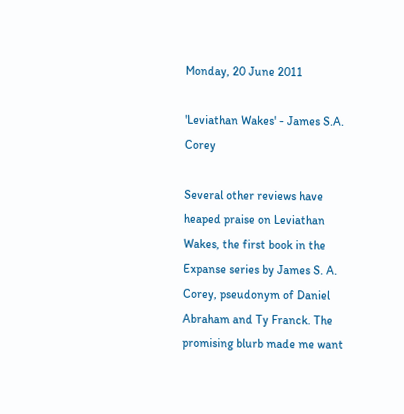Monday, 20 June 2011

'Leviathan Wakes' - James S.A. Corey

Several other reviews have heaped praise on Leviathan Wakes, the first book in the Expanse series by James S. A. Corey, pseudonym of Daniel Abraham and Ty Franck. The promising blurb made me want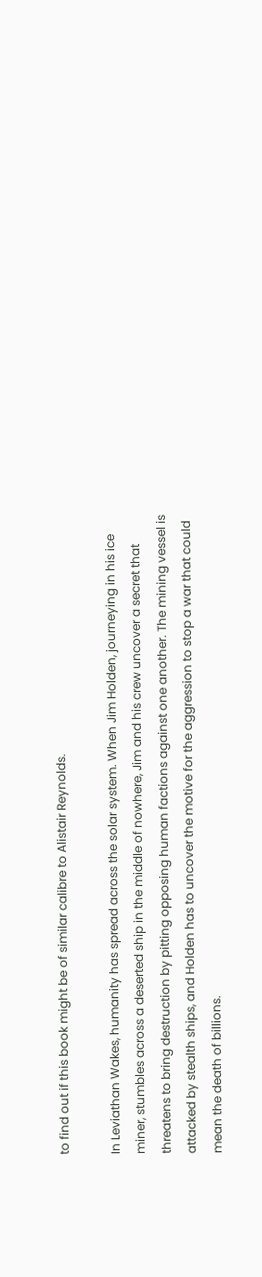to find out if this book might be of similar calibre to Alistair Reynolds.

In Leviathan Wakes, humanity has spread across the solar system. When Jim Holden, journeying in his ice miner, stumbles across a deserted ship in the middle of nowhere, Jim and his crew uncover a secret that threatens to bring destruction by pitting opposing human factions against one another. The mining vessel is attacked by stealth ships, and Holden has to uncover the motive for the aggression to stop a war that could mean the death of billions.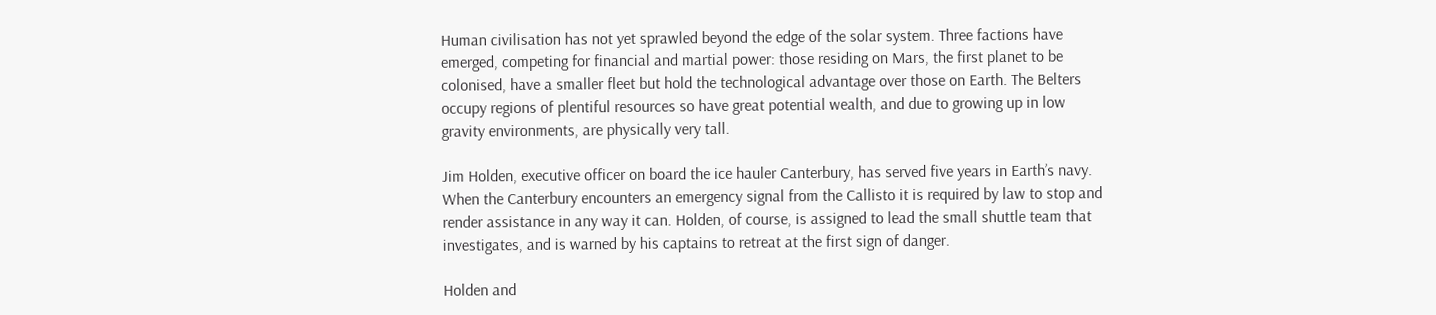Human civilisation has not yet sprawled beyond the edge of the solar system. Three factions have emerged, competing for financial and martial power: those residing on Mars, the first planet to be colonised, have a smaller fleet but hold the technological advantage over those on Earth. The Belters occupy regions of plentiful resources so have great potential wealth, and due to growing up in low gravity environments, are physically very tall.

Jim Holden, executive officer on board the ice hauler Canterbury, has served five years in Earth’s navy. When the Canterbury encounters an emergency signal from the Callisto it is required by law to stop and render assistance in any way it can. Holden, of course, is assigned to lead the small shuttle team that investigates, and is warned by his captains to retreat at the first sign of danger.

Holden and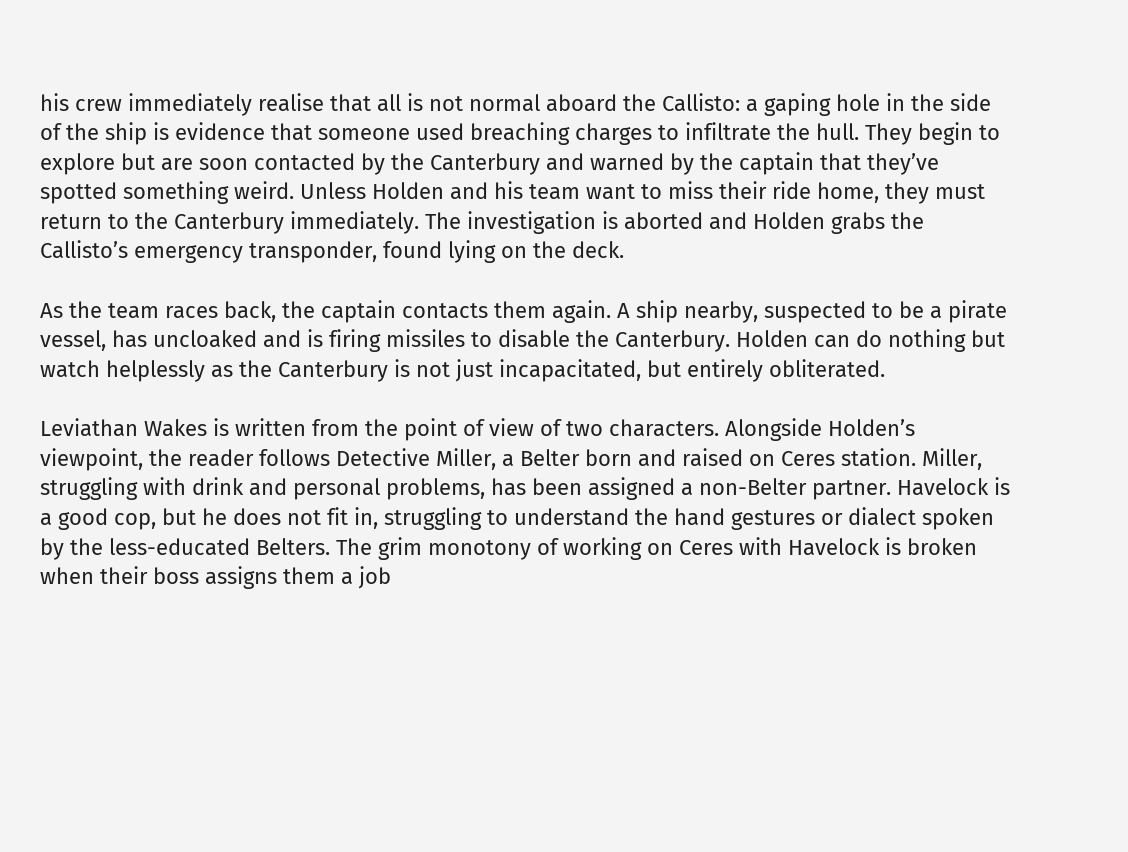his crew immediately realise that all is not normal aboard the Callisto: a gaping hole in the side of the ship is evidence that someone used breaching charges to infiltrate the hull. They begin to explore but are soon contacted by the Canterbury and warned by the captain that they’ve spotted something weird. Unless Holden and his team want to miss their ride home, they must return to the Canterbury immediately. The investigation is aborted and Holden grabs the Callisto’s emergency transponder, found lying on the deck.

As the team races back, the captain contacts them again. A ship nearby, suspected to be a pirate vessel, has uncloaked and is firing missiles to disable the Canterbury. Holden can do nothing but watch helplessly as the Canterbury is not just incapacitated, but entirely obliterated.

Leviathan Wakes is written from the point of view of two characters. Alongside Holden’s viewpoint, the reader follows Detective Miller, a Belter born and raised on Ceres station. Miller, struggling with drink and personal problems, has been assigned a non-Belter partner. Havelock is a good cop, but he does not fit in, struggling to understand the hand gestures or dialect spoken by the less-educated Belters. The grim monotony of working on Ceres with Havelock is broken when their boss assigns them a job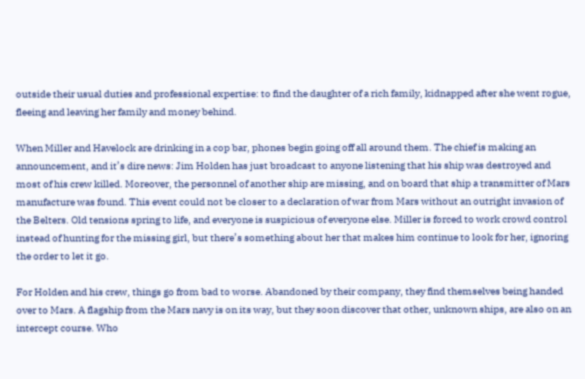outside their usual duties and professional expertise: to find the daughter of a rich family, kidnapped after she went rogue, fleeing and leaving her family and money behind.

When Miller and Havelock are drinking in a cop bar, phones begin going off all around them. The chief is making an announcement, and it’s dire news: Jim Holden has just broadcast to anyone listening that his ship was destroyed and most of his crew killed. Moreover, the personnel of another ship are missing, and on board that ship a transmitter of Mars manufacture was found. This event could not be closer to a declaration of war from Mars without an outright invasion of the Belters. Old tensions spring to life, and everyone is suspicious of everyone else. Miller is forced to work crowd control instead of hunting for the missing girl, but there’s something about her that makes him continue to look for her, ignoring the order to let it go.

For Holden and his crew, things go from bad to worse. Abandoned by their company, they find themselves being handed over to Mars. A flagship from the Mars navy is on its way, but they soon discover that other, unknown ships, are also on an intercept course. Who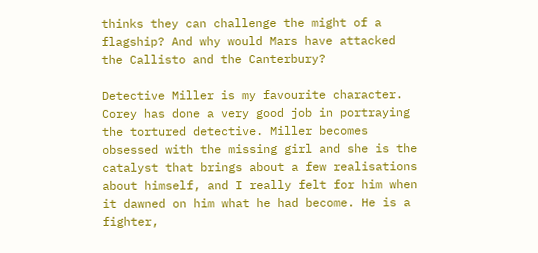thinks they can challenge the might of a flagship? And why would Mars have attacked the Callisto and the Canterbury?

Detective Miller is my favourite character. Corey has done a very good job in portraying the tortured detective. Miller becomes obsessed with the missing girl and she is the catalyst that brings about a few realisations about himself, and I really felt for him when it dawned on him what he had become. He is a fighter,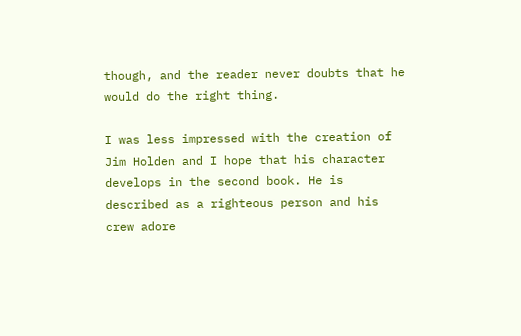though, and the reader never doubts that he would do the right thing.

I was less impressed with the creation of Jim Holden and I hope that his character develops in the second book. He is described as a righteous person and his crew adore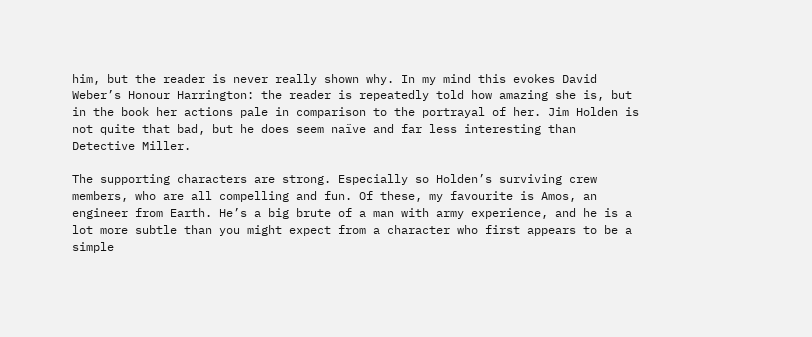him, but the reader is never really shown why. In my mind this evokes David Weber’s Honour Harrington: the reader is repeatedly told how amazing she is, but in the book her actions pale in comparison to the portrayal of her. Jim Holden is not quite that bad, but he does seem naïve and far less interesting than Detective Miller.

The supporting characters are strong. Especially so Holden’s surviving crew members, who are all compelling and fun. Of these, my favourite is Amos, an engineer from Earth. He’s a big brute of a man with army experience, and he is a lot more subtle than you might expect from a character who first appears to be a simple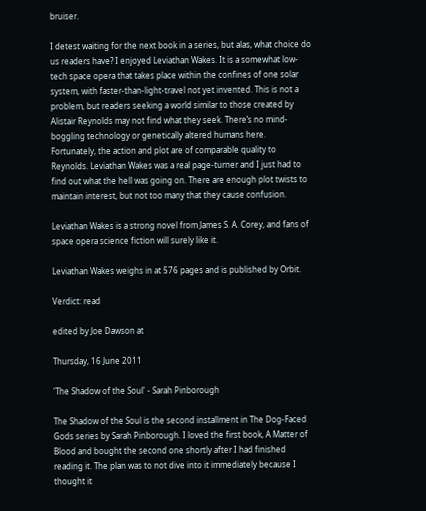bruiser.

I detest waiting for the next book in a series, but alas, what choice do us readers have? I enjoyed Leviathan Wakes. It is a somewhat low-tech space opera that takes place within the confines of one solar system, with faster-than-light-travel not yet invented. This is not a problem, but readers seeking a world similar to those created by Alistair Reynolds may not find what they seek. There’s no mind-boggling technology or genetically altered humans here. Fortunately, the action and plot are of comparable quality to Reynolds. Leviathan Wakes was a real page-turner and I just had to find out what the hell was going on. There are enough plot twists to maintain interest, but not too many that they cause confusion.

Leviathan Wakes is a strong novel from James S. A. Corey, and fans of space opera science fiction will surely like it.

Leviathan Wakes weighs in at 576 pages and is published by Orbit.

Verdict: read

edited by Joe Dawson at

Thursday, 16 June 2011

'The Shadow of the Soul' - Sarah Pinborough

The Shadow of the Soul is the second installment in The Dog-Faced Gods series by Sarah Pinborough. I loved the first book, A Matter of Blood and bought the second one shortly after I had finished reading it. The plan was to not dive into it immediately because I thought it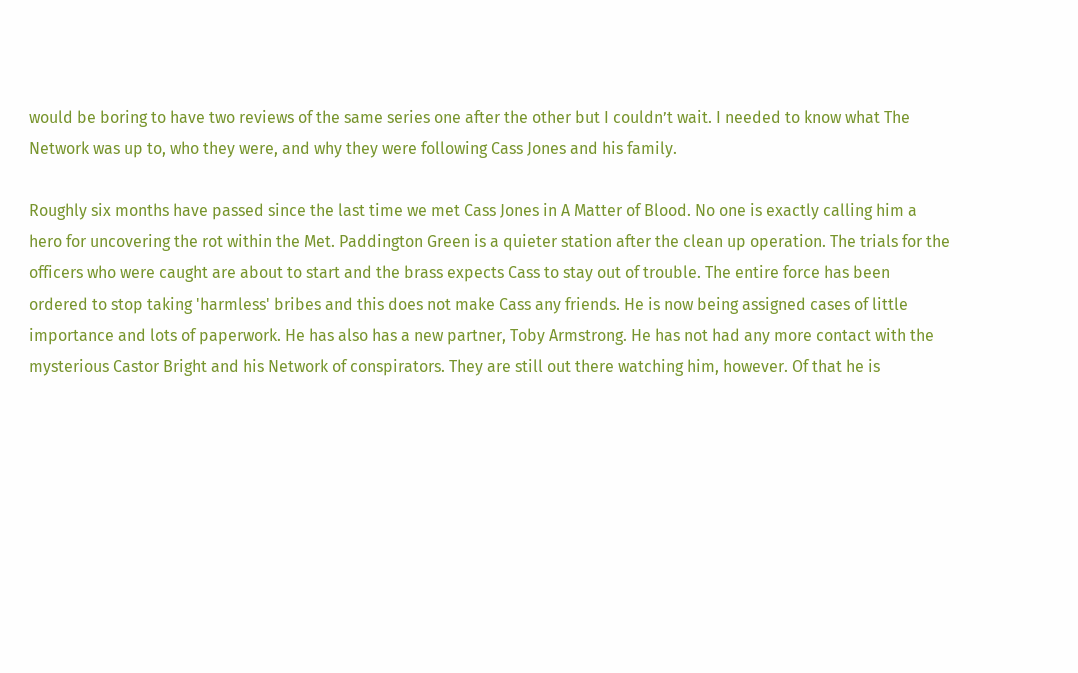would be boring to have two reviews of the same series one after the other but I couldn’t wait. I needed to know what The Network was up to, who they were, and why they were following Cass Jones and his family.

Roughly six months have passed since the last time we met Cass Jones in A Matter of Blood. No one is exactly calling him a hero for uncovering the rot within the Met. Paddington Green is a quieter station after the clean up operation. The trials for the officers who were caught are about to start and the brass expects Cass to stay out of trouble. The entire force has been ordered to stop taking 'harmless' bribes and this does not make Cass any friends. He is now being assigned cases of little importance and lots of paperwork. He has also has a new partner, Toby Armstrong. He has not had any more contact with the mysterious Castor Bright and his Network of conspirators. They are still out there watching him, however. Of that he is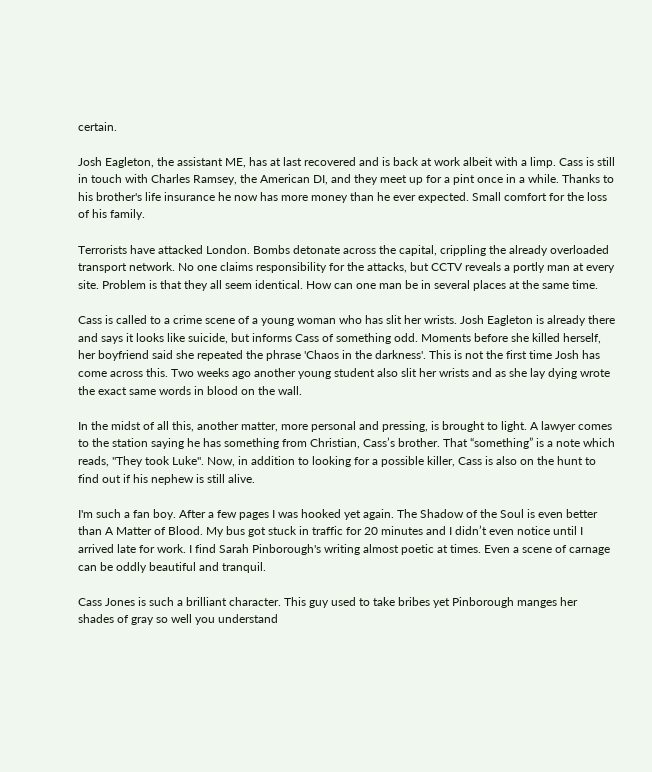certain.

Josh Eagleton, the assistant ME, has at last recovered and is back at work albeit with a limp. Cass is still in touch with Charles Ramsey, the American DI, and they meet up for a pint once in a while. Thanks to his brother's life insurance he now has more money than he ever expected. Small comfort for the loss of his family.

Terrorists have attacked London. Bombs detonate across the capital, crippling the already overloaded transport network. No one claims responsibility for the attacks, but CCTV reveals a portly man at every site. Problem is that they all seem identical. How can one man be in several places at the same time.

Cass is called to a crime scene of a young woman who has slit her wrists. Josh Eagleton is already there and says it looks like suicide, but informs Cass of something odd. Moments before she killed herself, her boyfriend said she repeated the phrase 'Chaos in the darkness'. This is not the first time Josh has come across this. Two weeks ago another young student also slit her wrists and as she lay dying wrote the exact same words in blood on the wall.

In the midst of all this, another matter, more personal and pressing, is brought to light. A lawyer comes to the station saying he has something from Christian, Cass’s brother. That “something” is a note which reads, "They took Luke". Now, in addition to looking for a possible killer, Cass is also on the hunt to find out if his nephew is still alive.

I'm such a fan boy. After a few pages I was hooked yet again. The Shadow of the Soul is even better than A Matter of Blood. My bus got stuck in traffic for 20 minutes and I didn’t even notice until I arrived late for work. I find Sarah Pinborough's writing almost poetic at times. Even a scene of carnage can be oddly beautiful and tranquil.

Cass Jones is such a brilliant character. This guy used to take bribes yet Pinborough manges her shades of gray so well you understand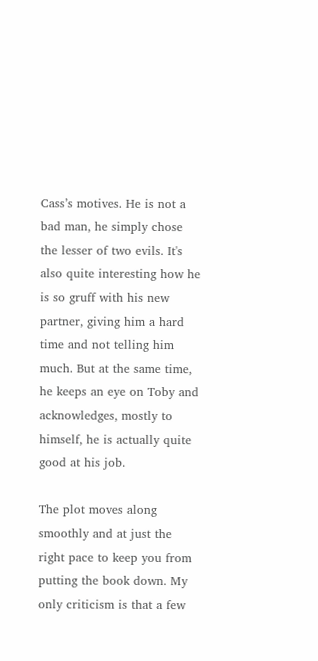Cass’s motives. He is not a bad man, he simply chose the lesser of two evils. It's also quite interesting how he is so gruff with his new partner, giving him a hard time and not telling him much. But at the same time, he keeps an eye on Toby and acknowledges, mostly to himself, he is actually quite good at his job.

The plot moves along smoothly and at just the right pace to keep you from putting the book down. My only criticism is that a few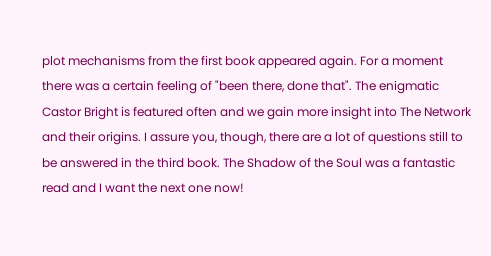plot mechanisms from the first book appeared again. For a moment there was a certain feeling of "been there, done that". The enigmatic Castor Bright is featured often and we gain more insight into The Network and their origins. I assure you, though, there are a lot of questions still to be answered in the third book. The Shadow of the Soul was a fantastic read and I want the next one now!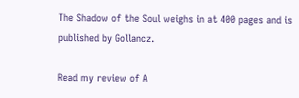The Shadow of the Soul weighs in at 400 pages and is published by Gollancz.

Read my review of A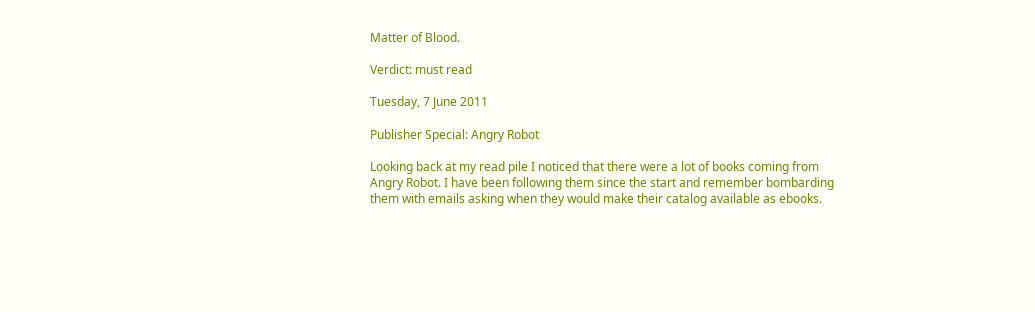Matter of Blood.

Verdict: must read

Tuesday, 7 June 2011

Publisher Special: Angry Robot

Looking back at my read pile I noticed that there were a lot of books coming from Angry Robot. I have been following them since the start and remember bombarding them with emails asking when they would make their catalog available as ebooks.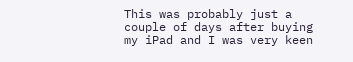This was probably just a couple of days after buying my iPad and I was very keen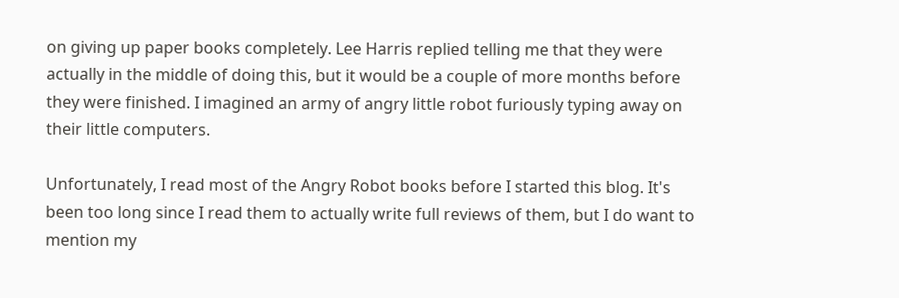on giving up paper books completely. Lee Harris replied telling me that they were actually in the middle of doing this, but it would be a couple of more months before they were finished. I imagined an army of angry little robot furiously typing away on their little computers.

Unfortunately, I read most of the Angry Robot books before I started this blog. It's been too long since I read them to actually write full reviews of them, but I do want to mention my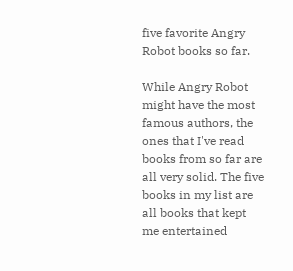five favorite Angry Robot books so far.

While Angry Robot might have the most famous authors, the ones that I've read books from so far are all very solid. The five books in my list are all books that kept me entertained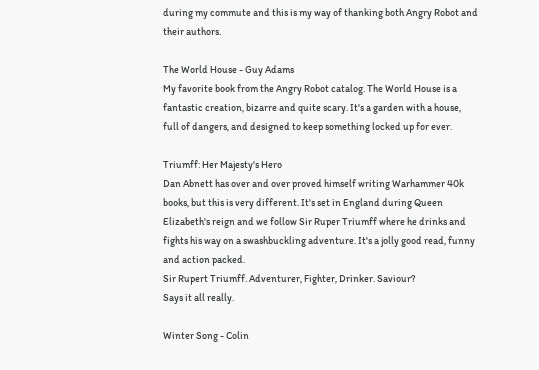during my commute and this is my way of thanking both Angry Robot and their authors.

The World House - Guy Adams
My favorite book from the Angry Robot catalog. The World House is a fantastic creation, bizarre and quite scary. It's a garden with a house, full of dangers, and designed to keep something locked up for ever.

Triumff: Her Majesty's Hero
Dan Abnett has over and over proved himself writing Warhammer 40k books, but this is very different. It's set in England during Queen Elizabeth's reign and we follow Sir Ruper Triumff where he drinks and fights his way on a swashbuckling adventure. It's a jolly good read, funny and action packed.
Sir Rupert Triumff. Adventurer, Fighter, Drinker. Saviour?
Says it all really.

Winter Song - Colin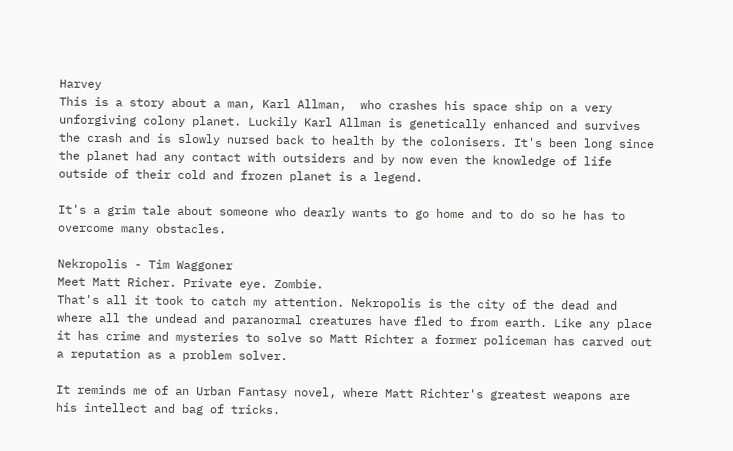Harvey
This is a story about a man, Karl Allman,  who crashes his space ship on a very unforgiving colony planet. Luckily Karl Allman is genetically enhanced and survives the crash and is slowly nursed back to health by the colonisers. It's been long since the planet had any contact with outsiders and by now even the knowledge of life outside of their cold and frozen planet is a legend.

It's a grim tale about someone who dearly wants to go home and to do so he has to overcome many obstacles.

Nekropolis - Tim Waggoner
Meet Matt Richer. Private eye. Zombie.
That's all it took to catch my attention. Nekropolis is the city of the dead and where all the undead and paranormal creatures have fled to from earth. Like any place it has crime and mysteries to solve so Matt Richter a former policeman has carved out a reputation as a problem solver.

It reminds me of an Urban Fantasy novel, where Matt Richter's greatest weapons are his intellect and bag of tricks.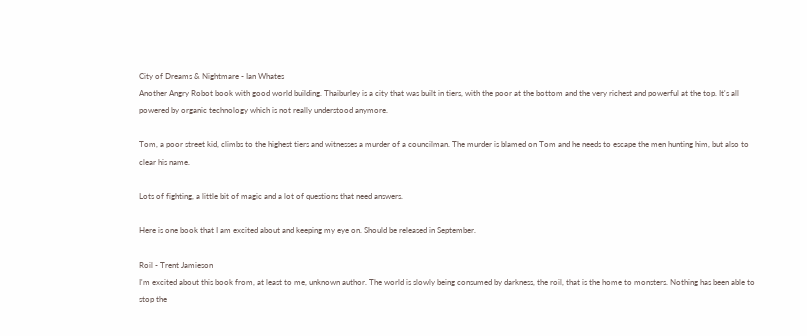City of Dreams & Nightmare - Ian Whates
Another Angry Robot book with good world building. Thaiburley is a city that was built in tiers, with the poor at the bottom and the very richest and powerful at the top. It's all powered by organic technology which is not really understood anymore.

Tom, a poor street kid, climbs to the highest tiers and witnesses a murder of a councilman. The murder is blamed on Tom and he needs to escape the men hunting him, but also to clear his name.

Lots of fighting, a little bit of magic and a lot of questions that need answers.

Here is one book that I am excited about and keeping my eye on. Should be released in September.

Roil - Trent Jamieson
I'm excited about this book from, at least to me, unknown author. The world is slowly being consumed by darkness, the roil, that is the home to monsters. Nothing has been able to stop the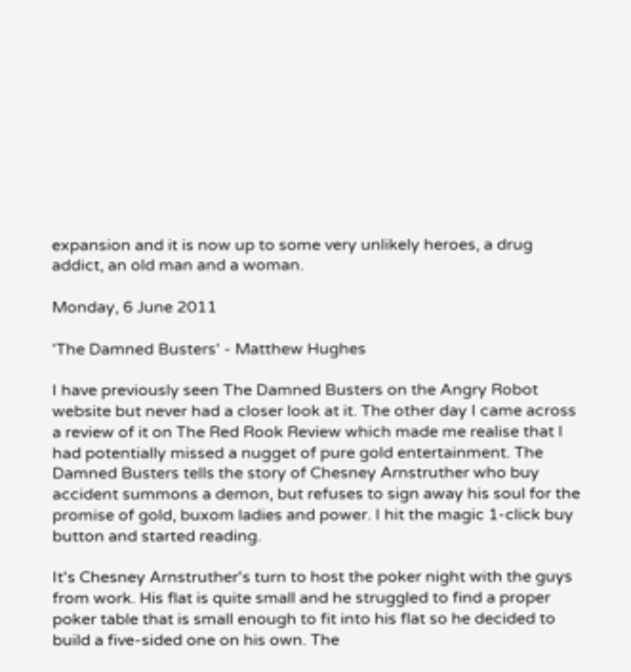expansion and it is now up to some very unlikely heroes, a drug addict, an old man and a woman.

Monday, 6 June 2011

'The Damned Busters' - Matthew Hughes

I have previously seen The Damned Busters on the Angry Robot website but never had a closer look at it. The other day I came across a review of it on The Red Rook Review which made me realise that I had potentially missed a nugget of pure gold entertainment. The Damned Busters tells the story of Chesney Arnstruther who buy accident summons a demon, but refuses to sign away his soul for the promise of gold, buxom ladies and power. I hit the magic 1-click buy button and started reading.

It's Chesney Arnstruther's turn to host the poker night with the guys from work. His flat is quite small and he struggled to find a proper poker table that is small enough to fit into his flat so he decided to build a five-sided one on his own. The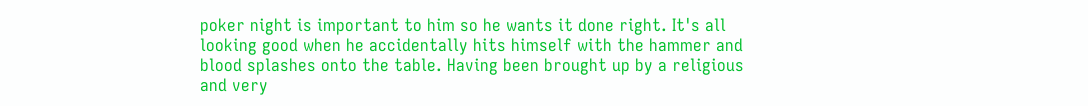poker night is important to him so he wants it done right. It's all looking good when he accidentally hits himself with the hammer and blood splashes onto the table. Having been brought up by a religious and very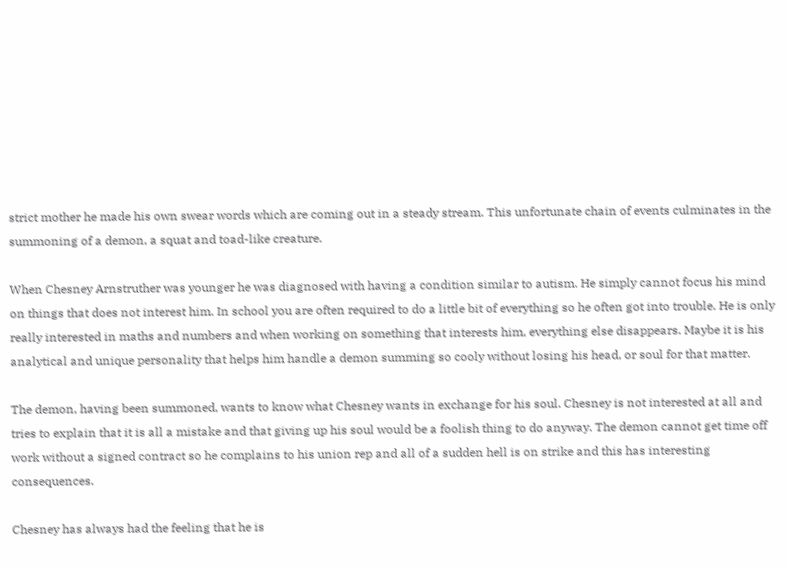strict mother he made his own swear words which are coming out in a steady stream. This unfortunate chain of events culminates in the summoning of a demon, a squat and toad-like creature.

When Chesney Arnstruther was younger he was diagnosed with having a condition similar to autism. He simply cannot focus his mind on things that does not interest him. In school you are often required to do a little bit of everything so he often got into trouble. He is only really interested in maths and numbers and when working on something that interests him, everything else disappears. Maybe it is his analytical and unique personality that helps him handle a demon summing so cooly without losing his head, or soul for that matter.

The demon, having been summoned, wants to know what Chesney wants in exchange for his soul. Chesney is not interested at all and tries to explain that it is all a mistake and that giving up his soul would be a foolish thing to do anyway. The demon cannot get time off work without a signed contract so he complains to his union rep and all of a sudden hell is on strike and this has interesting consequences.

Chesney has always had the feeling that he is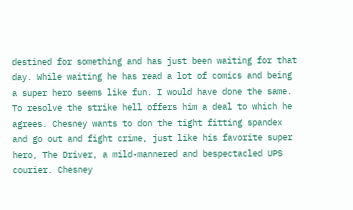destined for something and has just been waiting for that day. While waiting he has read a lot of comics and being a super hero seems like fun. I would have done the same. To resolve the strike hell offers him a deal to which he agrees. Chesney wants to don the tight fitting spandex and go out and fight crime, just like his favorite super hero, The Driver, a mild-mannered and bespectacled UPS courier. Chesney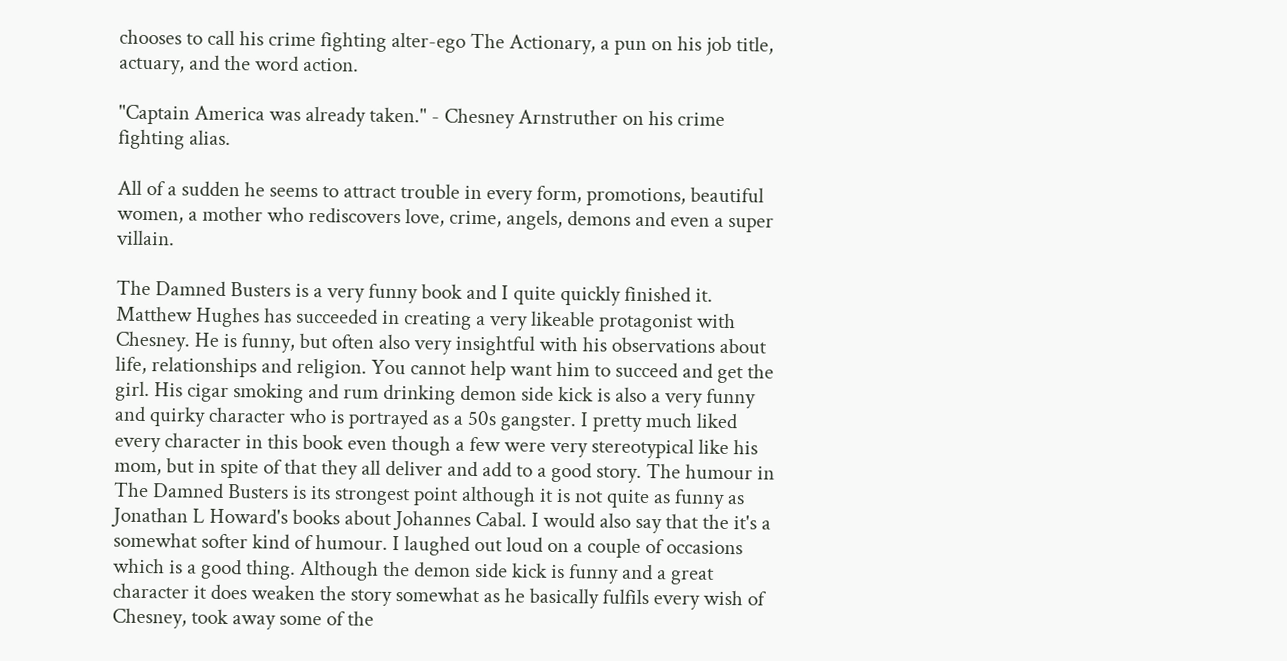chooses to call his crime fighting alter-ego The Actionary, a pun on his job title, actuary, and the word action.

"Captain America was already taken." - Chesney Arnstruther on his crime fighting alias.

All of a sudden he seems to attract trouble in every form, promotions, beautiful women, a mother who rediscovers love, crime, angels, demons and even a super villain.

The Damned Busters is a very funny book and I quite quickly finished it. Matthew Hughes has succeeded in creating a very likeable protagonist with Chesney. He is funny, but often also very insightful with his observations about life, relationships and religion. You cannot help want him to succeed and get the girl. His cigar smoking and rum drinking demon side kick is also a very funny and quirky character who is portrayed as a 50s gangster. I pretty much liked every character in this book even though a few were very stereotypical like his mom, but in spite of that they all deliver and add to a good story. The humour in The Damned Busters is its strongest point although it is not quite as funny as Jonathan L Howard's books about Johannes Cabal. I would also say that the it's a somewhat softer kind of humour. I laughed out loud on a couple of occasions which is a good thing. Although the demon side kick is funny and a great character it does weaken the story somewhat as he basically fulfils every wish of Chesney, took away some of the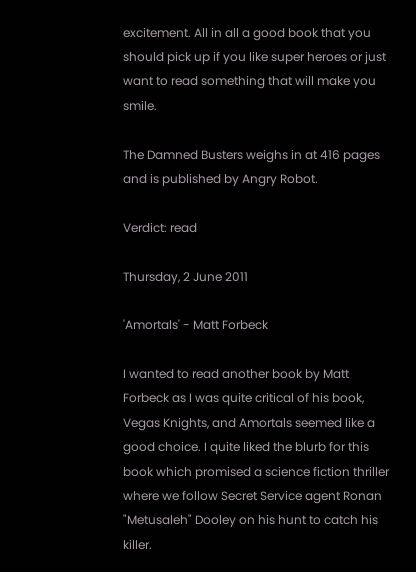excitement. All in all a good book that you should pick up if you like super heroes or just want to read something that will make you smile.

The Damned Busters weighs in at 416 pages and is published by Angry Robot.

Verdict: read

Thursday, 2 June 2011

'Amortals' - Matt Forbeck

I wanted to read another book by Matt Forbeck as I was quite critical of his book, Vegas Knights, and Amortals seemed like a good choice. I quite liked the blurb for this book which promised a science fiction thriller where we follow Secret Service agent Ronan "Metusaleh" Dooley on his hunt to catch his killer.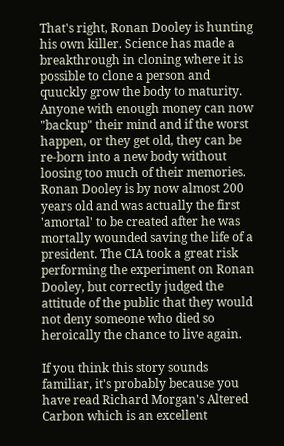That's right, Ronan Dooley is hunting his own killer. Science has made a breakthrough in cloning where it is possible to clone a person and quuckly grow the body to maturity. Anyone with enough money can now "backup" their mind and if the worst happen, or they get old, they can be re-born into a new body without loosing too much of their memories. Ronan Dooley is by now almost 200 years old and was actually the first 'amortal' to be created after he was mortally wounded saving the life of a president. The CIA took a great risk performing the experiment on Ronan Dooley, but correctly judged the attitude of the public that they would not deny someone who died so heroically the chance to live again.

If you think this story sounds familiar, it's probably because you have read Richard Morgan's Altered Carbon which is an excellent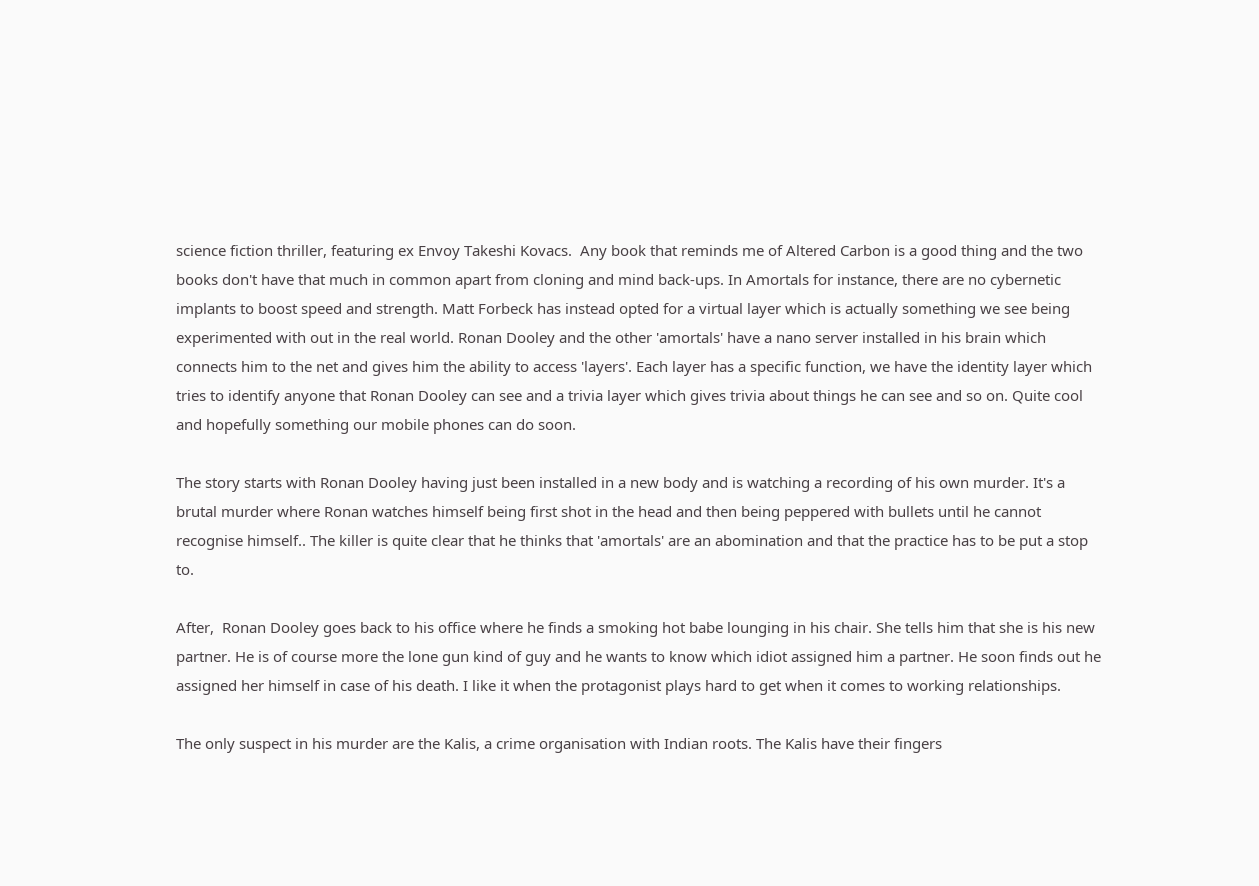science fiction thriller, featuring ex Envoy Takeshi Kovacs.  Any book that reminds me of Altered Carbon is a good thing and the two books don't have that much in common apart from cloning and mind back-ups. In Amortals for instance, there are no cybernetic implants to boost speed and strength. Matt Forbeck has instead opted for a virtual layer which is actually something we see being experimented with out in the real world. Ronan Dooley and the other 'amortals' have a nano server installed in his brain which connects him to the net and gives him the ability to access 'layers'. Each layer has a specific function, we have the identity layer which tries to identify anyone that Ronan Dooley can see and a trivia layer which gives trivia about things he can see and so on. Quite cool and hopefully something our mobile phones can do soon.

The story starts with Ronan Dooley having just been installed in a new body and is watching a recording of his own murder. It's a brutal murder where Ronan watches himself being first shot in the head and then being peppered with bullets until he cannot recognise himself.. The killer is quite clear that he thinks that 'amortals' are an abomination and that the practice has to be put a stop to.

After,  Ronan Dooley goes back to his office where he finds a smoking hot babe lounging in his chair. She tells him that she is his new partner. He is of course more the lone gun kind of guy and he wants to know which idiot assigned him a partner. He soon finds out he assigned her himself in case of his death. I like it when the protagonist plays hard to get when it comes to working relationships.

The only suspect in his murder are the Kalis, a crime organisation with Indian roots. The Kalis have their fingers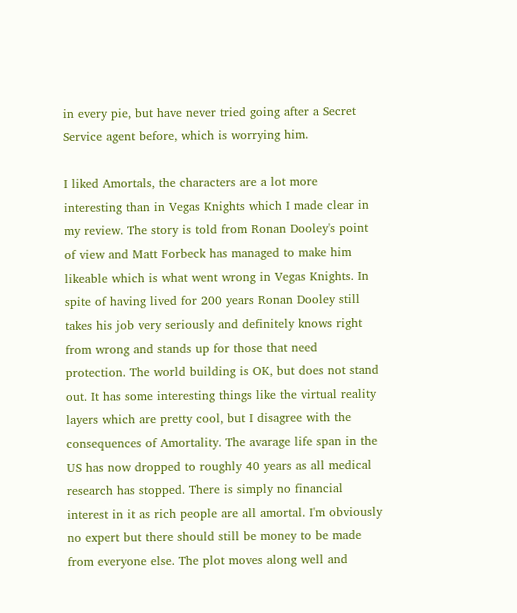in every pie, but have never tried going after a Secret Service agent before, which is worrying him.

I liked Amortals, the characters are a lot more interesting than in Vegas Knights which I made clear in my review. The story is told from Ronan Dooley's point of view and Matt Forbeck has managed to make him likeable which is what went wrong in Vegas Knights. In spite of having lived for 200 years Ronan Dooley still takes his job very seriously and definitely knows right from wrong and stands up for those that need protection. The world building is OK, but does not stand out. It has some interesting things like the virtual reality layers which are pretty cool, but I disagree with the consequences of Amortality. The avarage life span in the US has now dropped to roughly 40 years as all medical research has stopped. There is simply no financial interest in it as rich people are all amortal. I'm obviously no expert but there should still be money to be made from everyone else. The plot moves along well and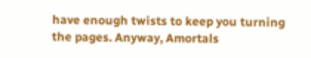have enough twists to keep you turning the pages. Anyway, Amortals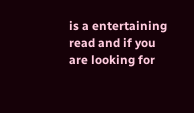is a entertaining read and if you are looking for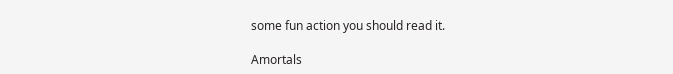some fun action you should read it.

Amortals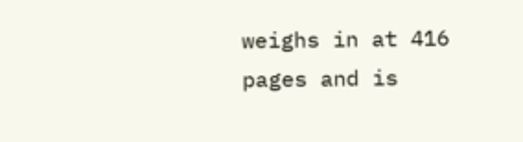weighs in at 416 pages and is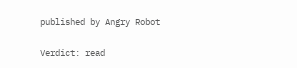published by Angry Robot

Verdict: read